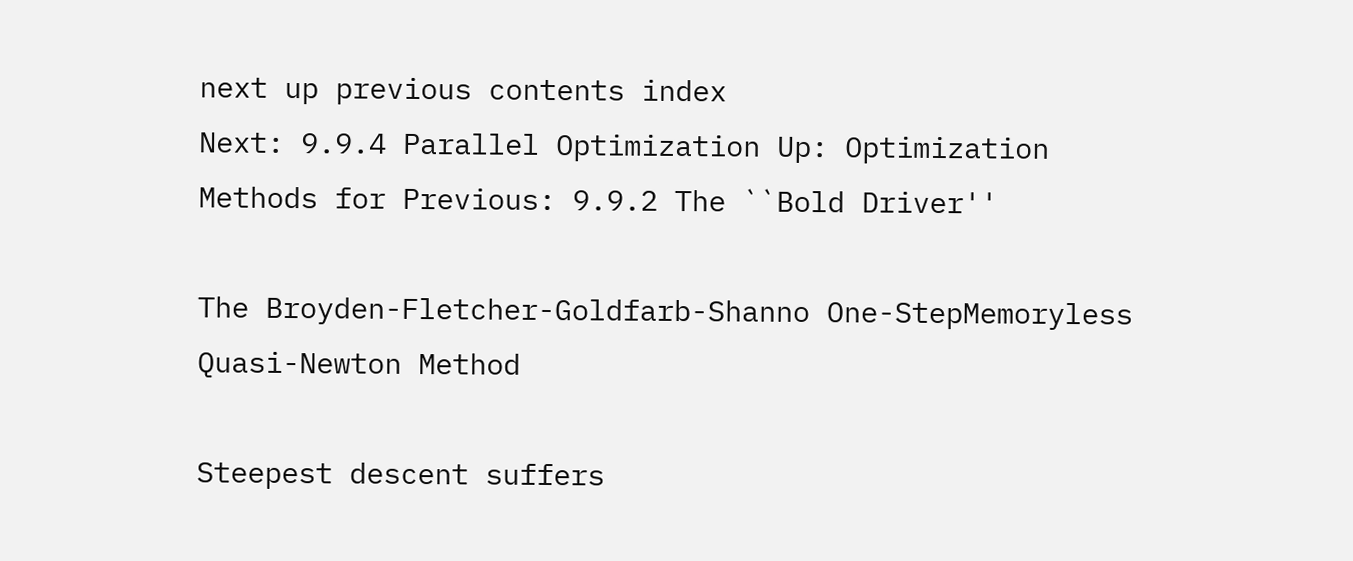next up previous contents index
Next: 9.9.4 Parallel Optimization Up: Optimization Methods for Previous: 9.9.2 The ``Bold Driver''

The Broyden-Fletcher-Goldfarb-Shanno One-StepMemoryless Quasi-Newton Method

Steepest descent suffers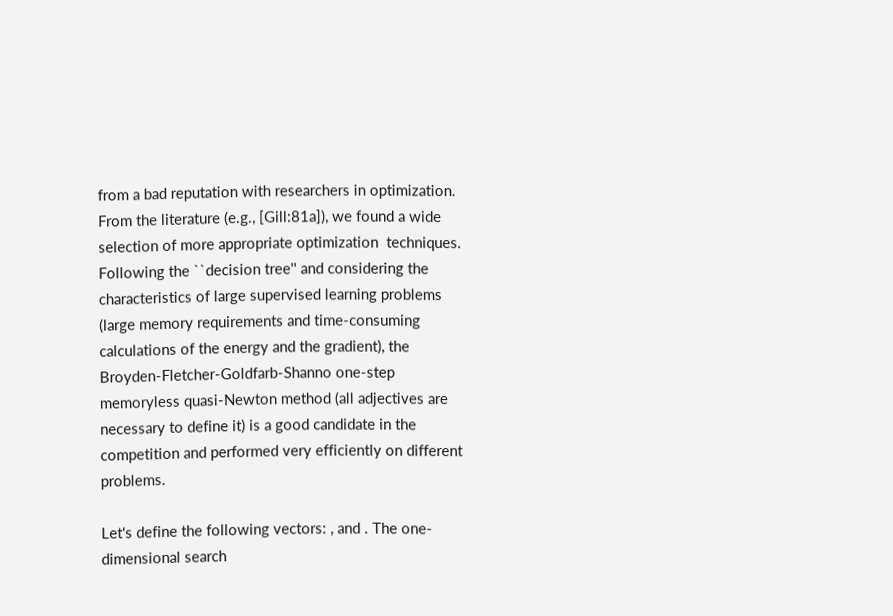from a bad reputation with researchers in optimization. From the literature (e.g., [Gill:81a]), we found a wide selection of more appropriate optimization  techniques. Following the ``decision tree'' and considering the characteristics of large supervised learning problems (large memory requirements and time-consuming calculations of the energy and the gradient), the Broyden-Fletcher-Goldfarb-Shanno one-step memoryless quasi-Newton method (all adjectives are necessary to define it) is a good candidate in the competition and performed very efficiently on different problems.

Let's define the following vectors: , and . The one-dimensional search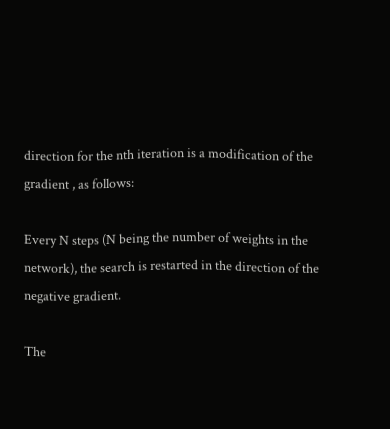direction for the nth iteration is a modification of the gradient , as follows:

Every N steps (N being the number of weights in the network), the search is restarted in the direction of the negative gradient.

The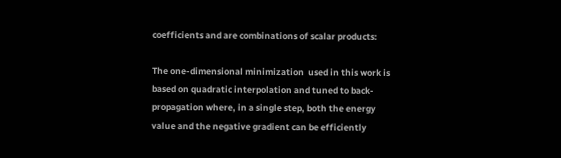coefficients and are combinations of scalar products:

The one-dimensional minimization  used in this work is based on quadratic interpolation and tuned to back-propagation where, in a single step, both the energy value and the negative gradient can be efficiently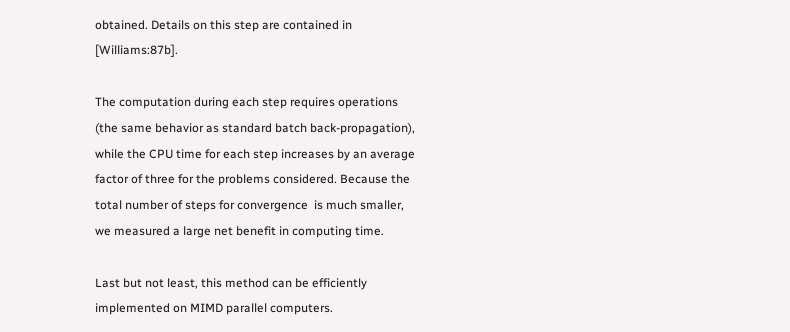obtained. Details on this step are contained in [Williams:87b].

The computation during each step requires operations (the same behavior as standard batch back-propagation), while the CPU time for each step increases by an average factor of three for the problems considered. Because the total number of steps for convergence  is much smaller, we measured a large net benefit in computing time.

Last but not least, this method can be efficiently implemented on MIMD parallel computers.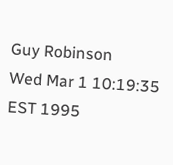Guy Robinson
Wed Mar 1 10:19:35 EST 1995